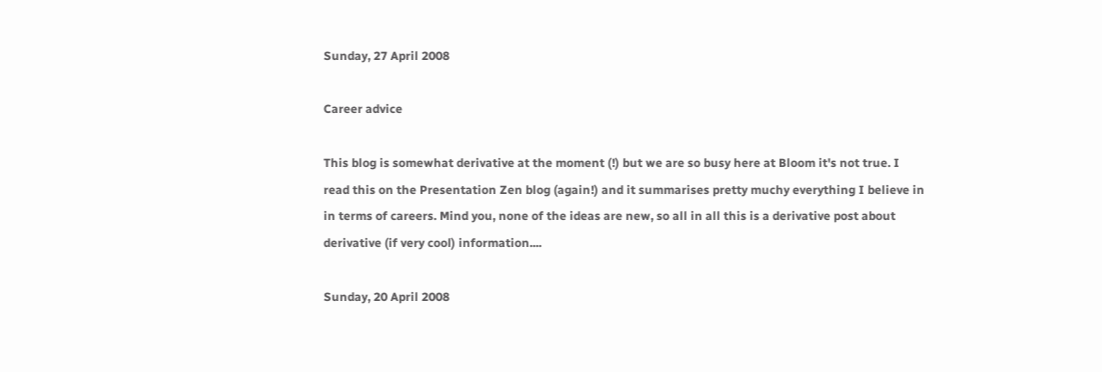Sunday, 27 April 2008

Career advice

This blog is somewhat derivative at the moment (!) but we are so busy here at Bloom it's not true. I read this on the Presentation Zen blog (again!) and it summarises pretty muchy everything I believe in in terms of careers. Mind you, none of the ideas are new, so all in all this is a derivative post about derivative (if very cool) information....

Sunday, 20 April 2008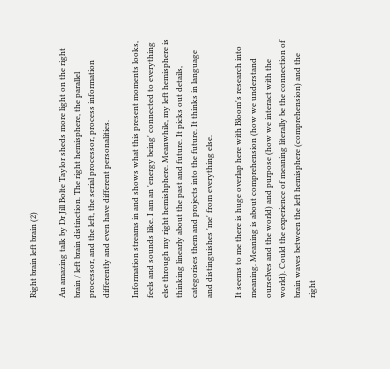Right brain left brain (2)

An amazing talk by Dr Jill Bolte Taylor sheds more light on the right brain / left brain distinction. The right hemisphere, the parallel processor, and the left, the serial processor, process information differently and even have different personalities.

Information streams in and shows what this present moments looks, feels and sounds like. I am an 'energy being' connected to everything else through my right hemishphere. Meanwhile, my left hemisphere is thinking linearly about the past and future. It picks out details, categorises them and projects into the future. It thinks in language and distinguishes 'me' from everything else.

It seems to me there is huge overlap here with Bloom's research into meaning. Meaning is about comprehension (how we understand ourselves and the world) and purpose (how we interact with the world). Could the experience of meaning literally be the connection of brain waves between the left hemisphere (comprehension) and the right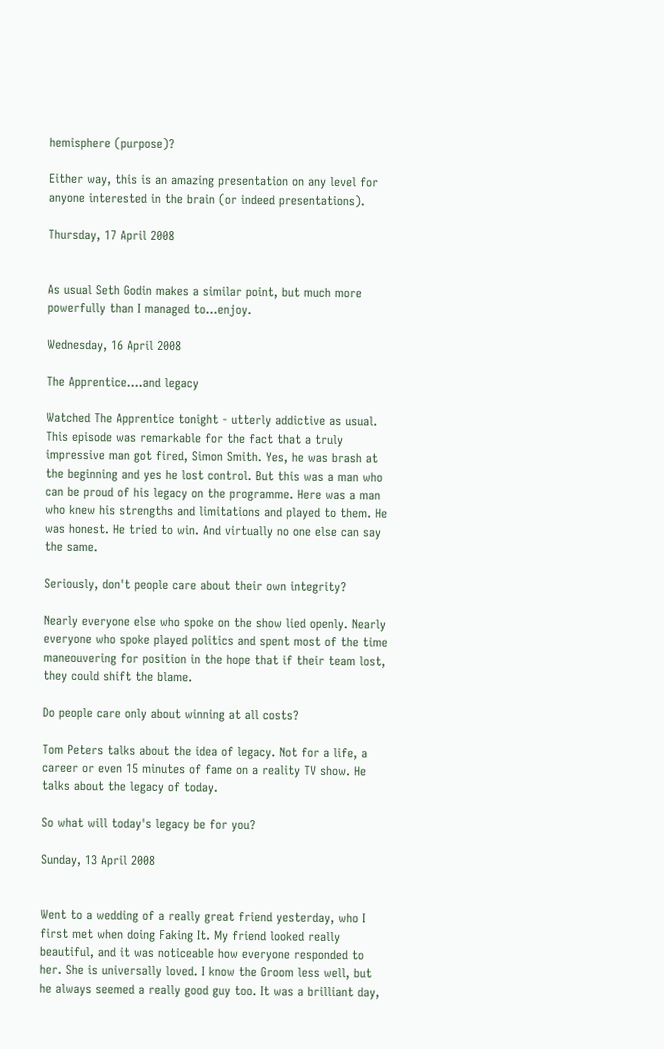hemisphere (purpose)?

Either way, this is an amazing presentation on any level for anyone interested in the brain (or indeed presentations).

Thursday, 17 April 2008


As usual Seth Godin makes a similar point, but much more powerfully than I managed to...enjoy.

Wednesday, 16 April 2008

The Apprentice....and legacy

Watched The Apprentice tonight - utterly addictive as usual. This episode was remarkable for the fact that a truly impressive man got fired, Simon Smith. Yes, he was brash at the beginning and yes he lost control. But this was a man who can be proud of his legacy on the programme. Here was a man who knew his strengths and limitations and played to them. He was honest. He tried to win. And virtually no one else can say the same.

Seriously, don't people care about their own integrity?

Nearly everyone else who spoke on the show lied openly. Nearly everyone who spoke played politics and spent most of the time maneouvering for position in the hope that if their team lost, they could shift the blame.

Do people care only about winning at all costs?

Tom Peters talks about the idea of legacy. Not for a life, a career or even 15 minutes of fame on a reality TV show. He talks about the legacy of today.

So what will today's legacy be for you?

Sunday, 13 April 2008


Went to a wedding of a really great friend yesterday, who I first met when doing Faking It. My friend looked really beautiful, and it was noticeable how everyone responded to her. She is universally loved. I know the Groom less well, but he always seemed a really good guy too. It was a brilliant day,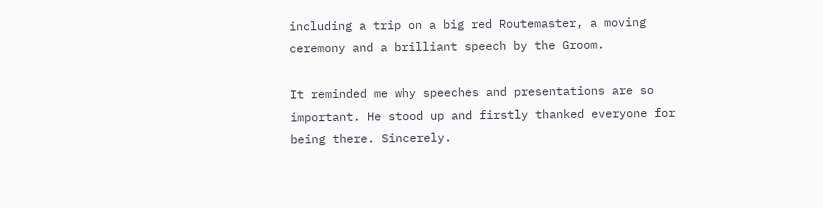including a trip on a big red Routemaster, a moving ceremony and a brilliant speech by the Groom.

It reminded me why speeches and presentations are so important. He stood up and firstly thanked everyone for being there. Sincerely.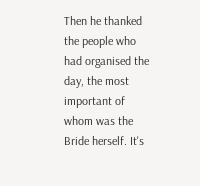Then he thanked the people who had organised the day, the most important of whom was the Bride herself. It's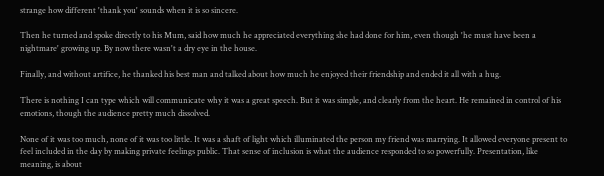strange how different 'thank you' sounds when it is so sincere.

Then he turned and spoke directly to his Mum, said how much he appreciated everything she had done for him, even though 'he must have been a nightmare' growing up. By now there wasn't a dry eye in the house.

Finally, and without artifice, he thanked his best man and talked about how much he enjoyed their friendship and ended it all with a hug.

There is nothing I can type which will communicate why it was a great speech. But it was simple, and clearly from the heart. He remained in control of his emotions, though the audience pretty much dissolved.

None of it was too much, none of it was too little. It was a shaft of light which illuminated the person my friend was marrying. It allowed everyone present to feel included in the day by making private feelings public. That sense of inclusion is what the audience responded to so powerfully. Presentation, like meaning, is about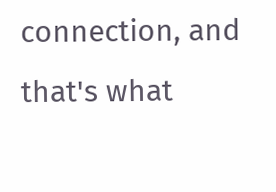connection, and that's what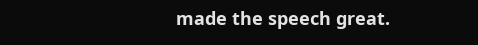made the speech great.